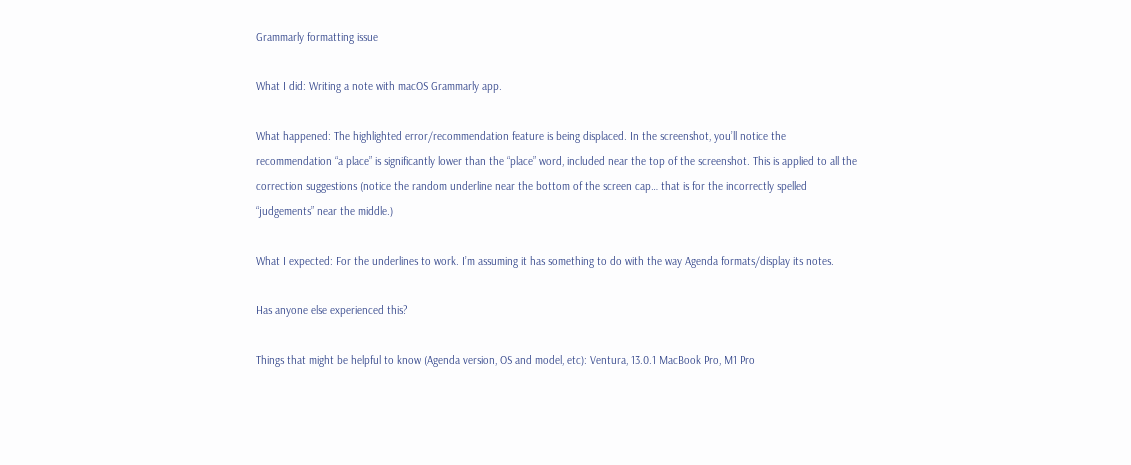Grammarly formatting issue

What I did: Writing a note with macOS Grammarly app.

What happened: The highlighted error/recommendation feature is being displaced. In the screenshot, you’ll notice the recommendation “a place” is significantly lower than the “place” word, included near the top of the screenshot. This is applied to all the correction suggestions (notice the random underline near the bottom of the screen cap… that is for the incorrectly spelled “judgements” near the middle.)

What I expected: For the underlines to work. I’m assuming it has something to do with the way Agenda formats/display its notes.

Has anyone else experienced this?

Things that might be helpful to know (Agenda version, OS and model, etc): Ventura, 13.0.1 MacBook Pro, M1 Pro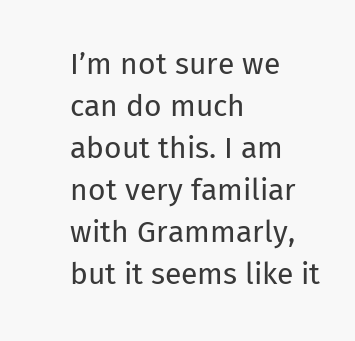I’m not sure we can do much about this. I am not very familiar with Grammarly, but it seems like it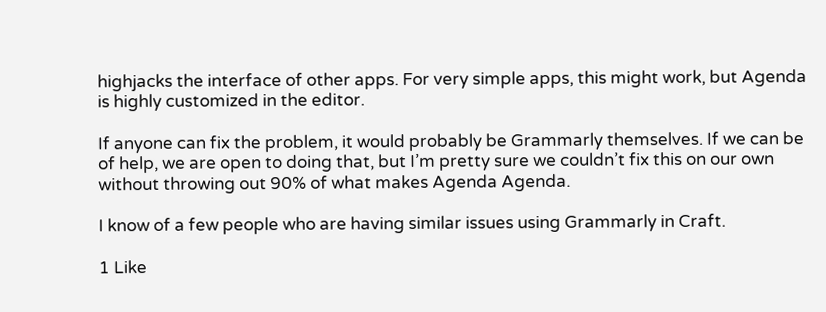highjacks the interface of other apps. For very simple apps, this might work, but Agenda is highly customized in the editor.

If anyone can fix the problem, it would probably be Grammarly themselves. If we can be of help, we are open to doing that, but I’m pretty sure we couldn’t fix this on our own without throwing out 90% of what makes Agenda Agenda.

I know of a few people who are having similar issues using Grammarly in Craft.

1 Like